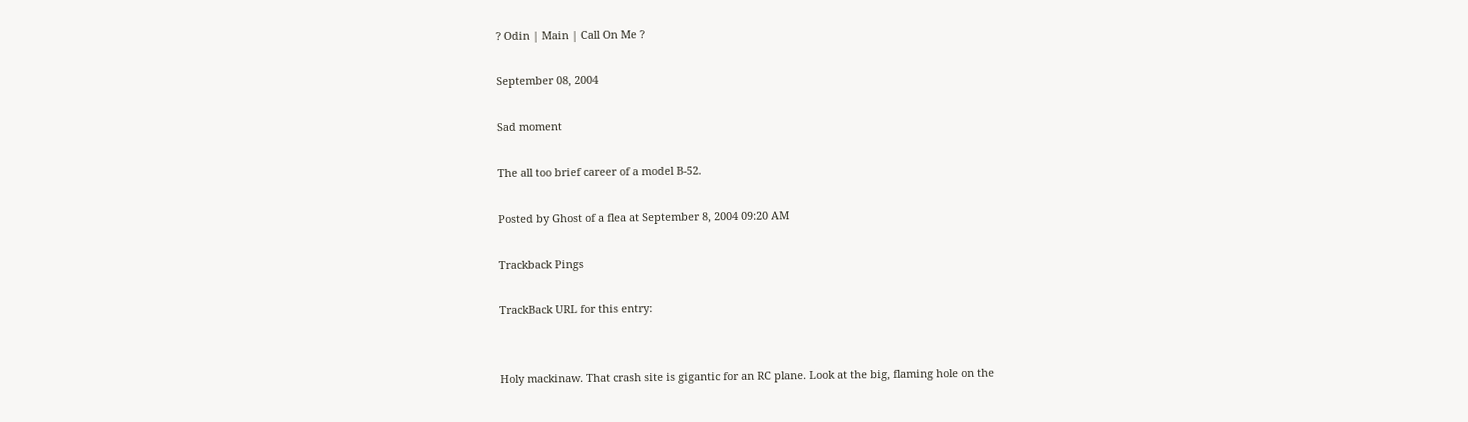? Odin | Main | Call On Me ?

September 08, 2004

Sad moment

The all too brief career of a model B-52.

Posted by Ghost of a flea at September 8, 2004 09:20 AM

Trackback Pings

TrackBack URL for this entry:


Holy mackinaw. That crash site is gigantic for an RC plane. Look at the big, flaming hole on the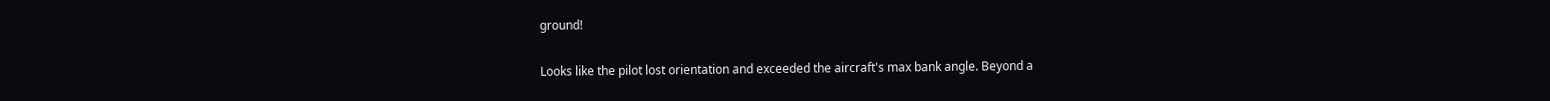ground!

Looks like the pilot lost orientation and exceeded the aircraft's max bank angle. Beyond a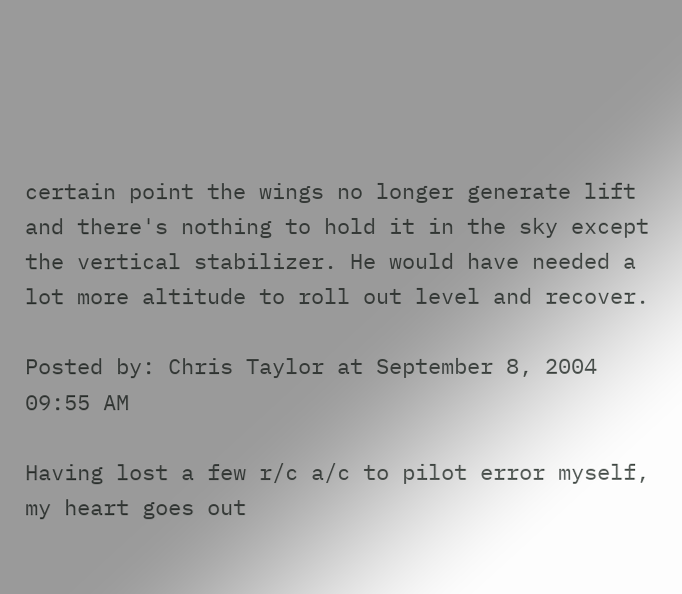certain point the wings no longer generate lift and there's nothing to hold it in the sky except the vertical stabilizer. He would have needed a lot more altitude to roll out level and recover.

Posted by: Chris Taylor at September 8, 2004 09:55 AM

Having lost a few r/c a/c to pilot error myself, my heart goes out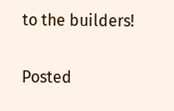to the builders!

Posted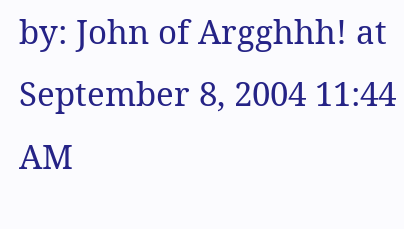by: John of Argghhh! at September 8, 2004 11:44 AM